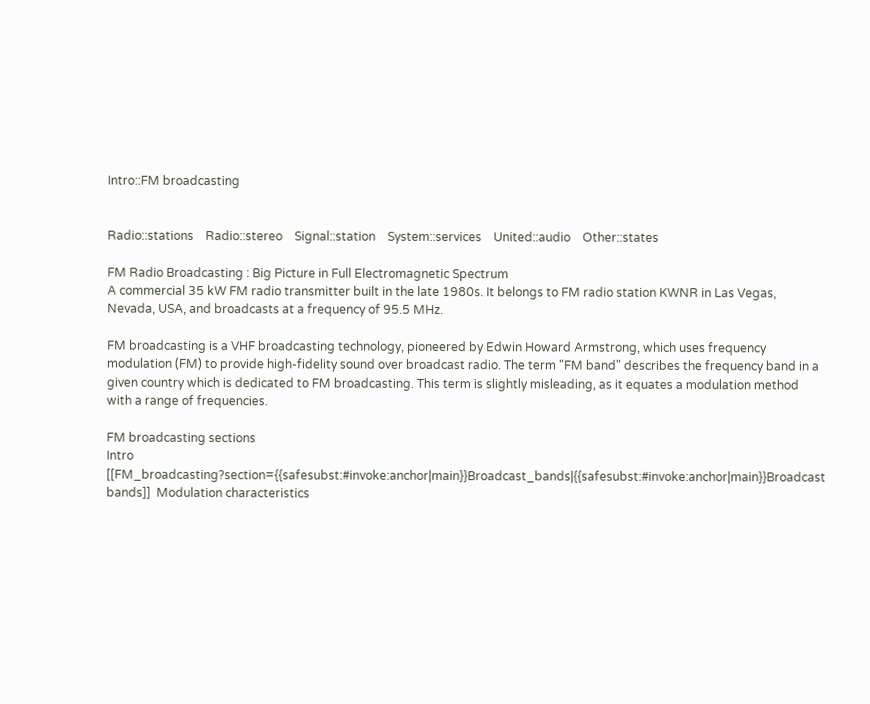Intro::FM broadcasting


Radio::stations    Radio::stereo    Signal::station    System::services    United::audio    Other::states

FM Radio Broadcasting : Big Picture in Full Electromagnetic Spectrum
A commercial 35 kW FM radio transmitter built in the late 1980s. It belongs to FM radio station KWNR in Las Vegas, Nevada, USA, and broadcasts at a frequency of 95.5 MHz.

FM broadcasting is a VHF broadcasting technology, pioneered by Edwin Howard Armstrong, which uses frequency modulation (FM) to provide high-fidelity sound over broadcast radio. The term "FM band" describes the frequency band in a given country which is dedicated to FM broadcasting. This term is slightly misleading, as it equates a modulation method with a range of frequencies.

FM broadcasting sections
Intro  [[FM_broadcasting?section={{safesubst:#invoke:anchor|main}}Broadcast_bands|{{safesubst:#invoke:anchor|main}}Broadcast bands]]  Modulation characteristics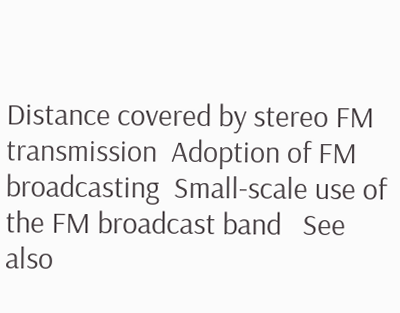Distance covered by stereo FM transmission  Adoption of FM broadcasting  Small-scale use of the FM broadcast band   See also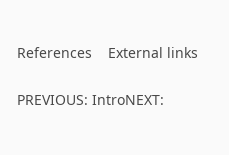References    External links

PREVIOUS: IntroNEXT: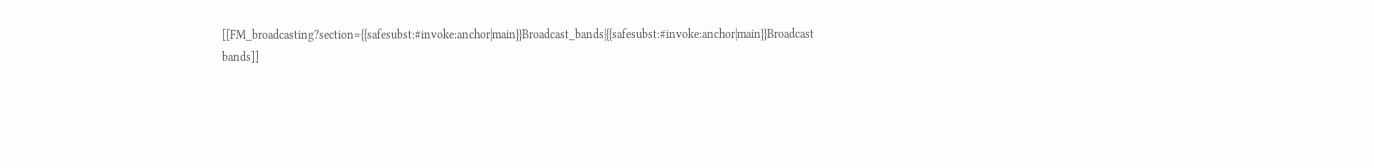[[FM_broadcasting?section={{safesubst:#invoke:anchor|main}}Broadcast_bands|{{safesubst:#invoke:anchor|main}}Broadcast bands]]